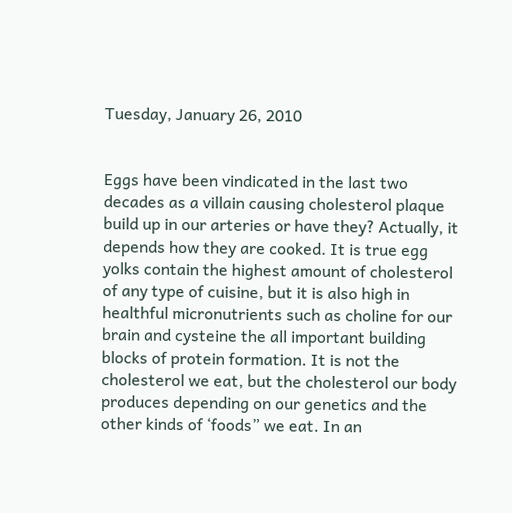Tuesday, January 26, 2010


Eggs have been vindicated in the last two decades as a villain causing cholesterol plaque build up in our arteries or have they? Actually, it depends how they are cooked. It is true egg yolks contain the highest amount of cholesterol of any type of cuisine, but it is also high in healthful micronutrients such as choline for our brain and cysteine the all important building blocks of protein formation. It is not the cholesterol we eat, but the cholesterol our body produces depending on our genetics and the other kinds of ‘foods” we eat. In an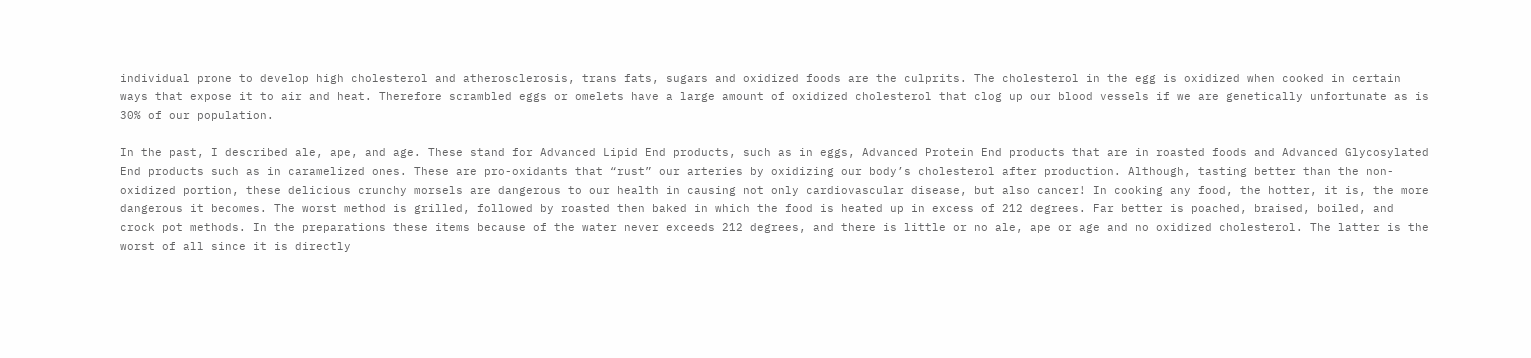individual prone to develop high cholesterol and atherosclerosis, trans fats, sugars and oxidized foods are the culprits. The cholesterol in the egg is oxidized when cooked in certain ways that expose it to air and heat. Therefore scrambled eggs or omelets have a large amount of oxidized cholesterol that clog up our blood vessels if we are genetically unfortunate as is 30% of our population.

In the past, I described ale, ape, and age. These stand for Advanced Lipid End products, such as in eggs, Advanced Protein End products that are in roasted foods and Advanced Glycosylated End products such as in caramelized ones. These are pro-oxidants that “rust” our arteries by oxidizing our body’s cholesterol after production. Although, tasting better than the non-oxidized portion, these delicious crunchy morsels are dangerous to our health in causing not only cardiovascular disease, but also cancer! In cooking any food, the hotter, it is, the more dangerous it becomes. The worst method is grilled, followed by roasted then baked in which the food is heated up in excess of 212 degrees. Far better is poached, braised, boiled, and crock pot methods. In the preparations these items because of the water never exceeds 212 degrees, and there is little or no ale, ape or age and no oxidized cholesterol. The latter is the worst of all since it is directly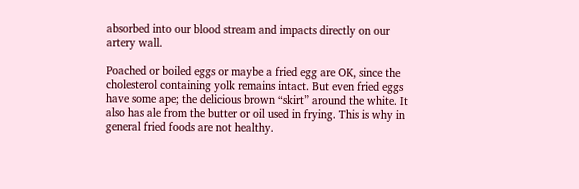absorbed into our blood stream and impacts directly on our artery wall.

Poached or boiled eggs or maybe a fried egg are OK, since the cholesterol containing yolk remains intact. But even fried eggs have some ape; the delicious brown “skirt” around the white. It also has ale from the butter or oil used in frying. This is why in general fried foods are not healthy.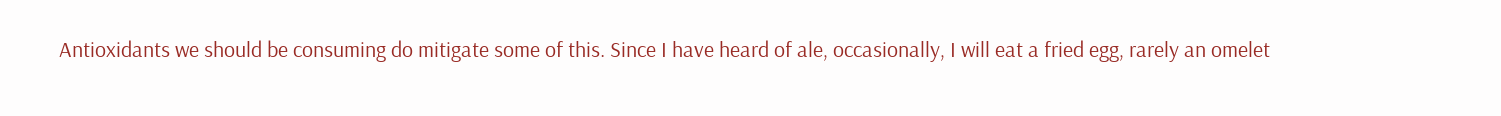Antioxidants we should be consuming do mitigate some of this. Since I have heard of ale, occasionally, I will eat a fried egg, rarely an omelet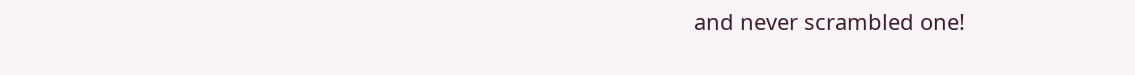and never scrambled one!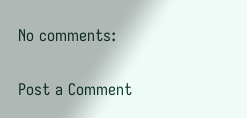No comments:

Post a Comment